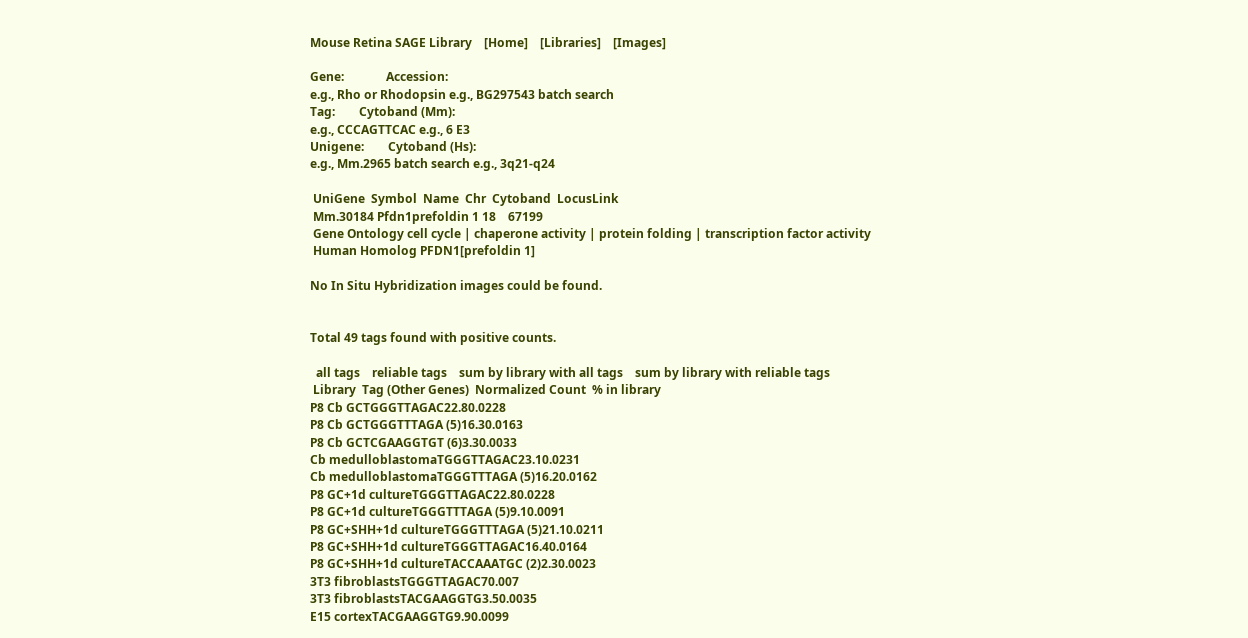Mouse Retina SAGE Library    [Home]    [Libraries]    [Images]

Gene:              Accession:
e.g., Rho or Rhodopsin e.g., BG297543 batch search
Tag:        Cytoband (Mm):
e.g., CCCAGTTCAC e.g., 6 E3
Unigene:        Cytoband (Hs):
e.g., Mm.2965 batch search e.g., 3q21-q24

 UniGene  Symbol  Name  Chr  Cytoband  LocusLink
 Mm.30184 Pfdn1prefoldin 1 18    67199
 Gene Ontology cell cycle | chaperone activity | protein folding | transcription factor activity
 Human Homolog PFDN1[prefoldin 1]

No In Situ Hybridization images could be found.


Total 49 tags found with positive counts.

  all tags    reliable tags    sum by library with all tags    sum by library with reliable tags
 Library  Tag (Other Genes)  Normalized Count  % in library
P8 Cb GCTGGGTTAGAC22.80.0228
P8 Cb GCTGGGTTTAGA (5)16.30.0163
P8 Cb GCTCGAAGGTGT (6)3.30.0033
Cb medulloblastomaTGGGTTAGAC23.10.0231
Cb medulloblastomaTGGGTTTAGA (5)16.20.0162
P8 GC+1d cultureTGGGTTAGAC22.80.0228
P8 GC+1d cultureTGGGTTTAGA (5)9.10.0091
P8 GC+SHH+1d cultureTGGGTTTAGA (5)21.10.0211
P8 GC+SHH+1d cultureTGGGTTAGAC16.40.0164
P8 GC+SHH+1d cultureTACCAAATGC (2)2.30.0023
3T3 fibroblastsTGGGTTAGAC70.007
3T3 fibroblastsTACGAAGGTG3.50.0035
E15 cortexTACGAAGGTG9.90.0099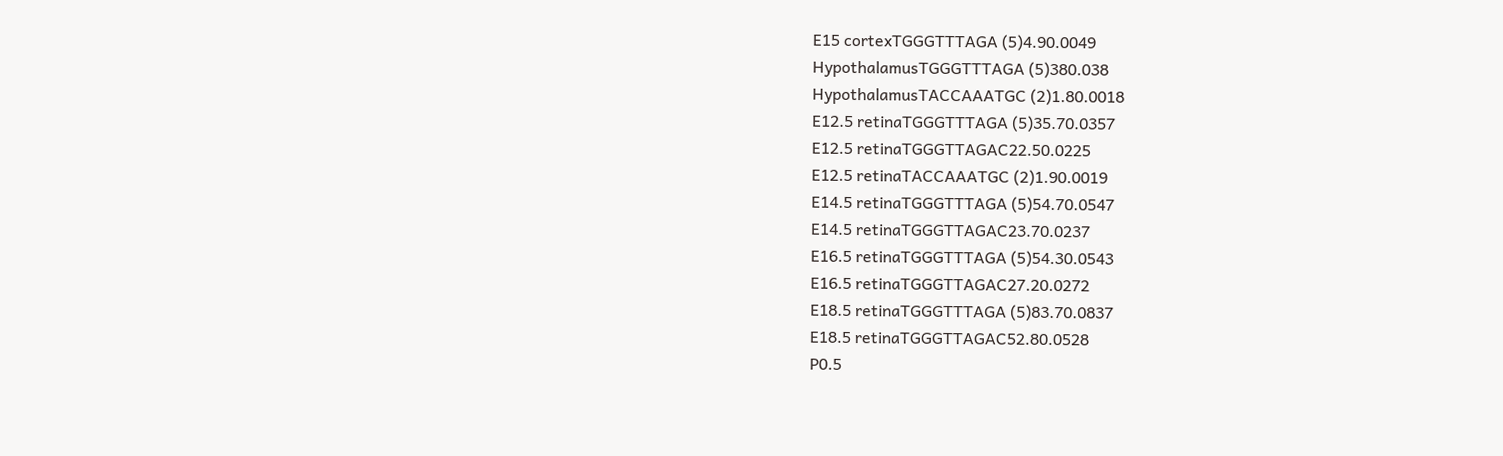E15 cortexTGGGTTTAGA (5)4.90.0049
HypothalamusTGGGTTTAGA (5)380.038
HypothalamusTACCAAATGC (2)1.80.0018
E12.5 retinaTGGGTTTAGA (5)35.70.0357
E12.5 retinaTGGGTTAGAC22.50.0225
E12.5 retinaTACCAAATGC (2)1.90.0019
E14.5 retinaTGGGTTTAGA (5)54.70.0547
E14.5 retinaTGGGTTAGAC23.70.0237
E16.5 retinaTGGGTTTAGA (5)54.30.0543
E16.5 retinaTGGGTTAGAC27.20.0272
E18.5 retinaTGGGTTTAGA (5)83.70.0837
E18.5 retinaTGGGTTAGAC52.80.0528
P0.5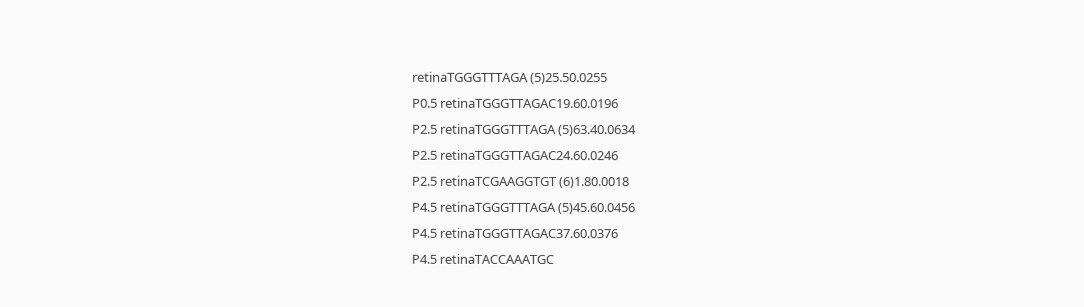retinaTGGGTTTAGA (5)25.50.0255
P0.5 retinaTGGGTTAGAC19.60.0196
P2.5 retinaTGGGTTTAGA (5)63.40.0634
P2.5 retinaTGGGTTAGAC24.60.0246
P2.5 retinaTCGAAGGTGT (6)1.80.0018
P4.5 retinaTGGGTTTAGA (5)45.60.0456
P4.5 retinaTGGGTTAGAC37.60.0376
P4.5 retinaTACCAAATGC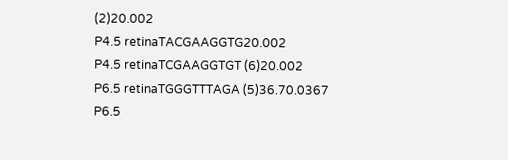(2)20.002
P4.5 retinaTACGAAGGTG20.002
P4.5 retinaTCGAAGGTGT (6)20.002
P6.5 retinaTGGGTTTAGA (5)36.70.0367
P6.5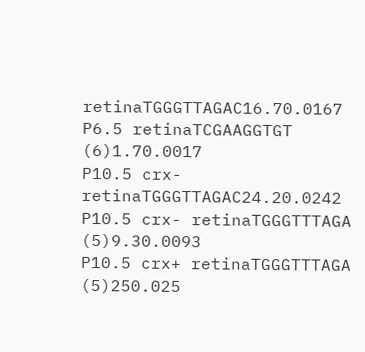retinaTGGGTTAGAC16.70.0167
P6.5 retinaTCGAAGGTGT (6)1.70.0017
P10.5 crx- retinaTGGGTTAGAC24.20.0242
P10.5 crx- retinaTGGGTTTAGA (5)9.30.0093
P10.5 crx+ retinaTGGGTTTAGA (5)250.025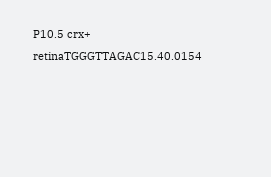P10.5 crx+ retinaTGGGTTAGAC15.40.0154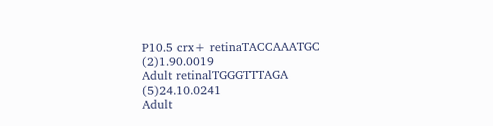P10.5 crx+ retinaTACCAAATGC (2)1.90.0019
Adult retinalTGGGTTTAGA (5)24.10.0241
Adult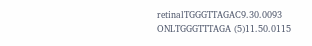retinalTGGGTTAGAC9.30.0093
ONLTGGGTTTAGA (5)11.50.0115